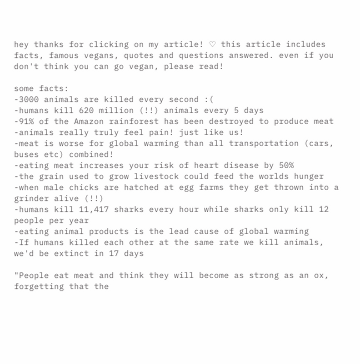hey thanks for clicking on my article! ♡ this article includes facts, famous vegans, quotes and questions answered. even if you don't think you can go vegan, please read!

some facts:
-3000 animals are killed every second :(
-humans kill 620 million (!!) animals every 5 days
-91% of the Amazon rainforest has been destroyed to produce meat
-animals really truly feel pain! just like us!
-meat is worse for global warming than all transportation (cars, buses etc) combined!
-eating meat increases your risk of heart disease by 50%
-the grain used to grow livestock could feed the worlds hunger
-when male chicks are hatched at egg farms they get thrown into a grinder alive (!!)
-humans kill 11,417 sharks every hour while sharks only kill 12 people per year
-eating animal products is the lead cause of global warming
-If humans killed each other at the same rate we kill animals, we'd be extinct in 17 days

"People eat meat and think they will become as strong as an ox, forgetting that the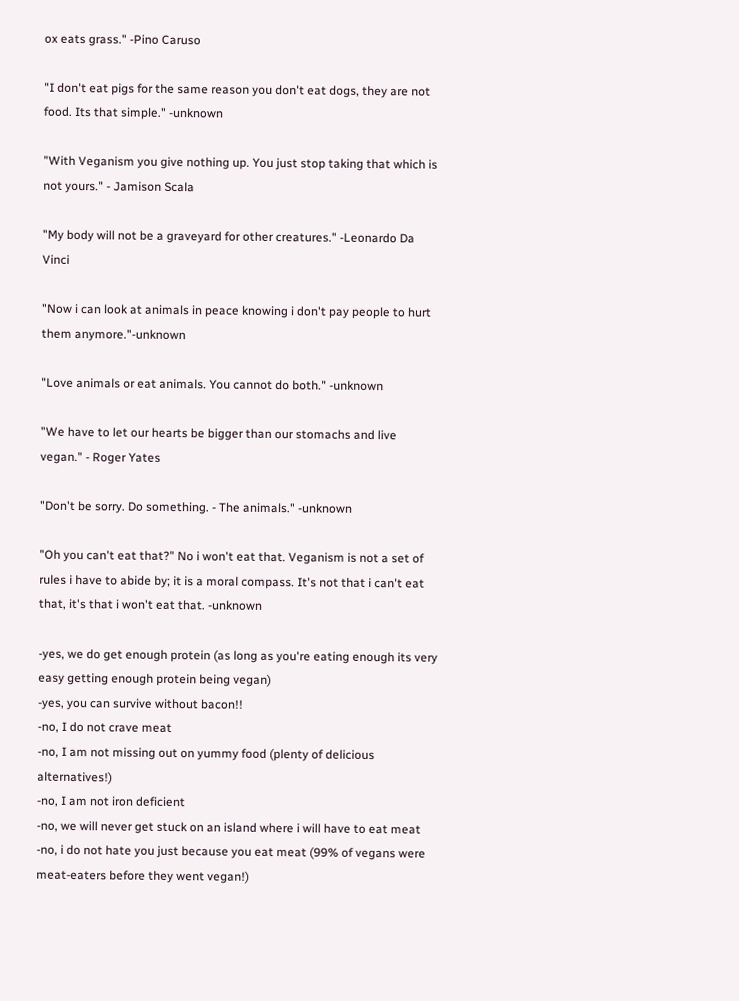ox eats grass." -Pino Caruso

"I don't eat pigs for the same reason you don't eat dogs, they are not food. Its that simple." -unknown

"With Veganism you give nothing up. You just stop taking that which is not yours." - Jamison Scala

"My body will not be a graveyard for other creatures." -Leonardo Da Vinci

"Now i can look at animals in peace knowing i don't pay people to hurt them anymore."-unknown

"Love animals or eat animals. You cannot do both." -unknown

"We have to let our hearts be bigger than our stomachs and live vegan." - Roger Yates

"Don't be sorry. Do something. - The animals." -unknown

"Oh you can't eat that?" No i won't eat that. Veganism is not a set of rules i have to abide by; it is a moral compass. It's not that i can't eat that, it's that i won't eat that. -unknown

-yes, we do get enough protein (as long as you're eating enough its very easy getting enough protein being vegan)
-yes, you can survive without bacon!!
-no, I do not crave meat
-no, I am not missing out on yummy food (plenty of delicious alternatives!)
-no, I am not iron deficient
-no, we will never get stuck on an island where i will have to eat meat
-no, i do not hate you just because you eat meat (99% of vegans were meat-eaters before they went vegan!)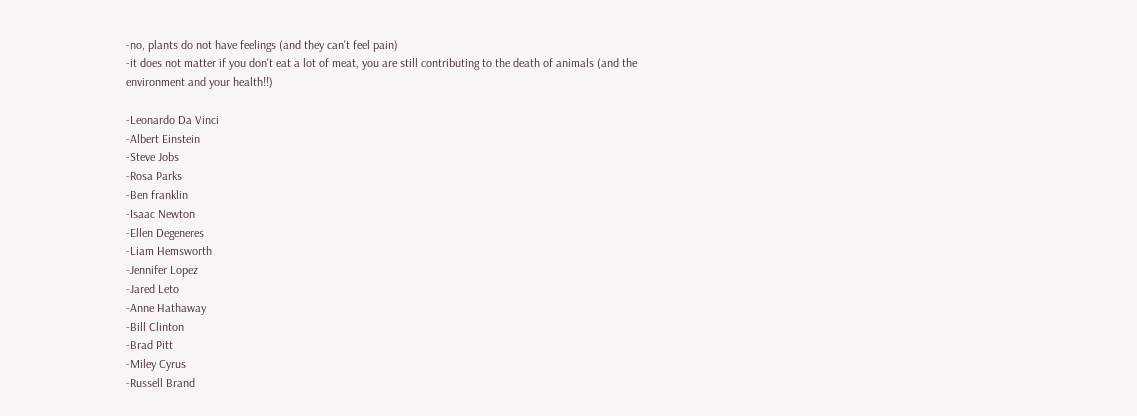-no, plants do not have feelings (and they can't feel pain)
-it does not matter if you don't eat a lot of meat, you are still contributing to the death of animals (and the environment and your health!!)

-Leonardo Da Vinci
-Albert Einstein
-Steve Jobs
-Rosa Parks
-Ben franklin
-Isaac Newton
-Ellen Degeneres
-Liam Hemsworth
-Jennifer Lopez
-Jared Leto
-Anne Hathaway
-Bill Clinton
-Brad Pitt
-Miley Cyrus
-Russell Brand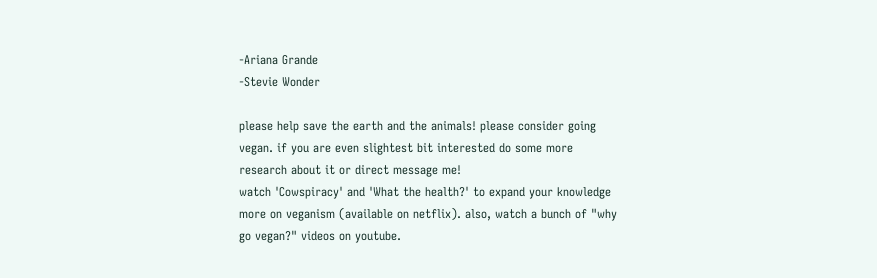-Ariana Grande
-Stevie Wonder

please help save the earth and the animals! please consider going vegan. if you are even slightest bit interested do some more research about it or direct message me!
watch 'Cowspiracy' and 'What the health?' to expand your knowledge more on veganism (available on netflix). also, watch a bunch of "why go vegan?" videos on youtube.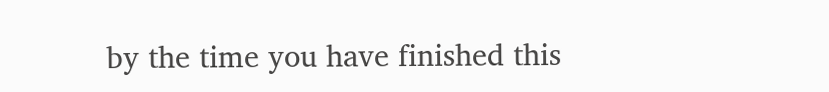by the time you have finished this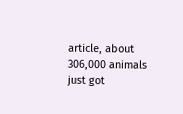article, about 306,000 animals just got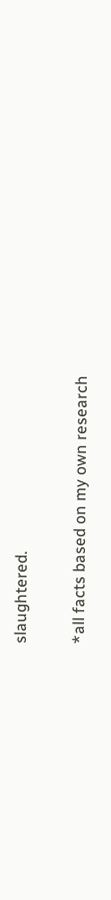slaughtered.

*all facts based on my own research